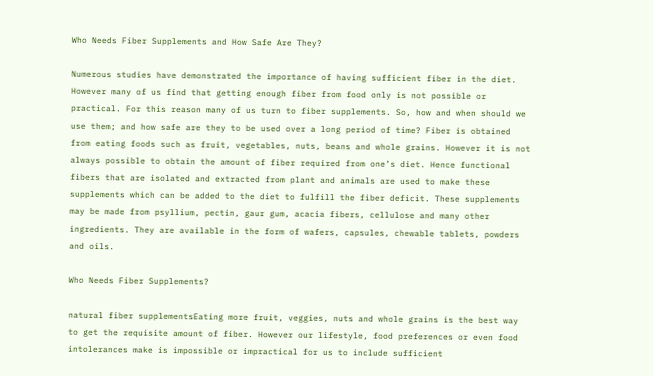Who Needs Fiber Supplements and How Safe Are They?

Numerous studies have demonstrated the importance of having sufficient fiber in the diet. However many of us find that getting enough fiber from food only is not possible or practical. For this reason many of us turn to fiber supplements. So, how and when should we use them; and how safe are they to be used over a long period of time? Fiber is obtained from eating foods such as fruit, vegetables, nuts, beans and whole grains. However it is not always possible to obtain the amount of fiber required from one’s diet. Hence functional fibers that are isolated and extracted from plant and animals are used to make these supplements which can be added to the diet to fulfill the fiber deficit. These supplements may be made from psyllium, pectin, gaur gum, acacia fibers, cellulose and many other ingredients. They are available in the form of wafers, capsules, chewable tablets, powders and oils.

Who Needs Fiber Supplements?

natural fiber supplementsEating more fruit, veggies, nuts and whole grains is the best way to get the requisite amount of fiber. However our lifestyle, food preferences or even food intolerances make is impossible or impractical for us to include sufficient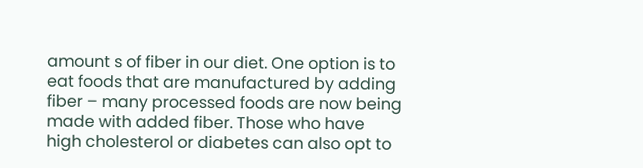amount s of fiber in our diet. One option is to eat foods that are manufactured by adding fiber – many processed foods are now being made with added fiber. Those who have high cholesterol or diabetes can also opt to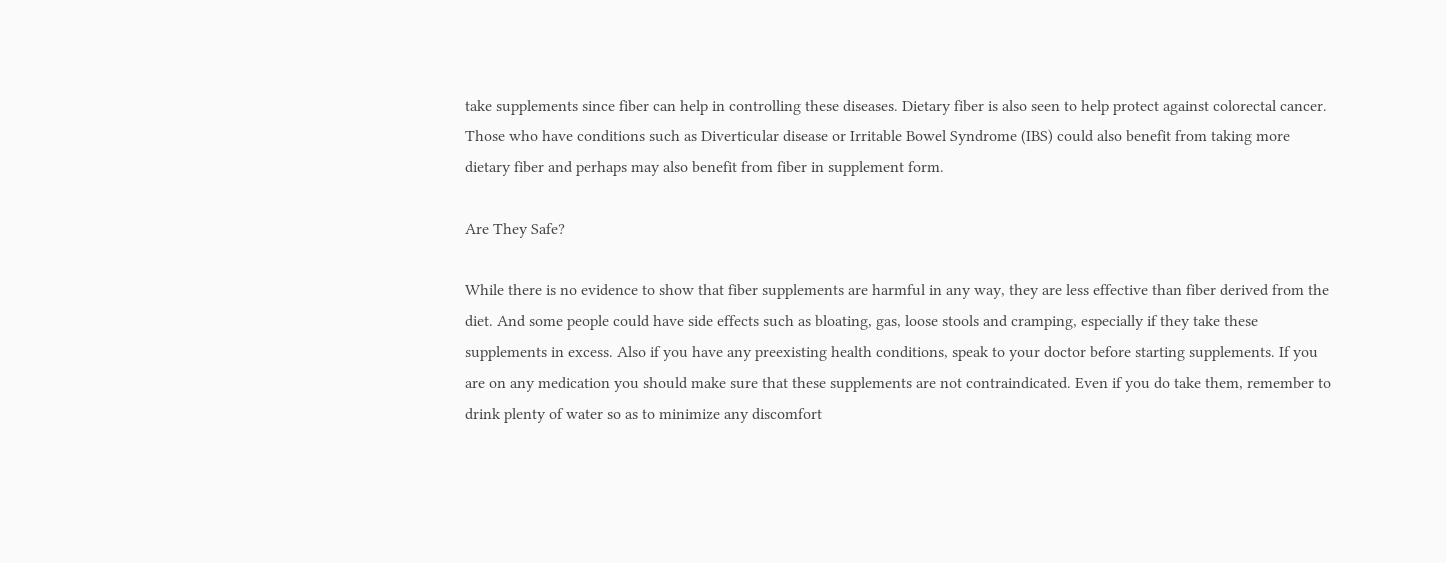take supplements since fiber can help in controlling these diseases. Dietary fiber is also seen to help protect against colorectal cancer. Those who have conditions such as Diverticular disease or Irritable Bowel Syndrome (IBS) could also benefit from taking more dietary fiber and perhaps may also benefit from fiber in supplement form.

Are They Safe?

While there is no evidence to show that fiber supplements are harmful in any way, they are less effective than fiber derived from the diet. And some people could have side effects such as bloating, gas, loose stools and cramping, especially if they take these supplements in excess. Also if you have any preexisting health conditions, speak to your doctor before starting supplements. If you are on any medication you should make sure that these supplements are not contraindicated. Even if you do take them, remember to drink plenty of water so as to minimize any discomfort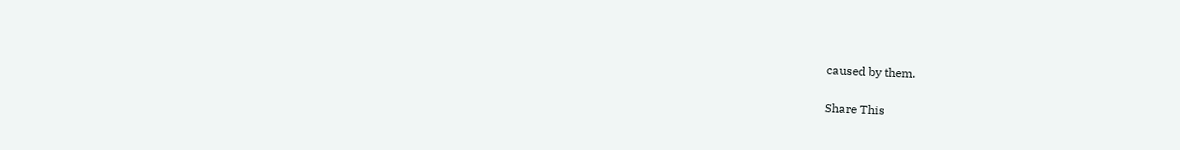caused by them.

Share This